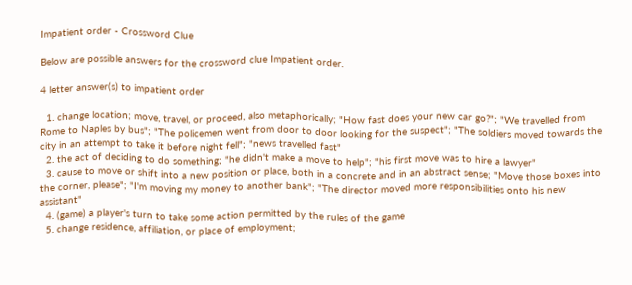Impatient order - Crossword Clue

Below are possible answers for the crossword clue Impatient order.

4 letter answer(s) to impatient order

  1. change location; move, travel, or proceed, also metaphorically; "How fast does your new car go?"; "We travelled from Rome to Naples by bus"; "The policemen went from door to door looking for the suspect"; "The soldiers moved towards the city in an attempt to take it before night fell"; "news travelled fast"
  2. the act of deciding to do something; "he didn't make a move to help"; "his first move was to hire a lawyer"
  3. cause to move or shift into a new position or place, both in a concrete and in an abstract sense; "Move those boxes into the corner, please"; "I'm moving my money to another bank"; "The director moved more responsibilities onto his new assistant"
  4. (game) a player's turn to take some action permitted by the rules of the game
  5. change residence, affiliation, or place of employment;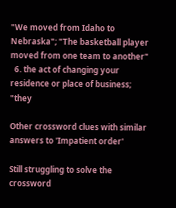"We moved from Idaho to Nebraska"; "The basketball player moved from one team to another"
  6. the act of changing your residence or place of business; "they

Other crossword clues with similar answers to 'Impatient order'

Still struggling to solve the crossword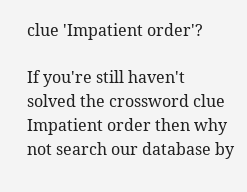clue 'Impatient order'?

If you're still haven't solved the crossword clue Impatient order then why not search our database by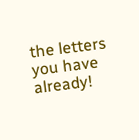the letters you have already!